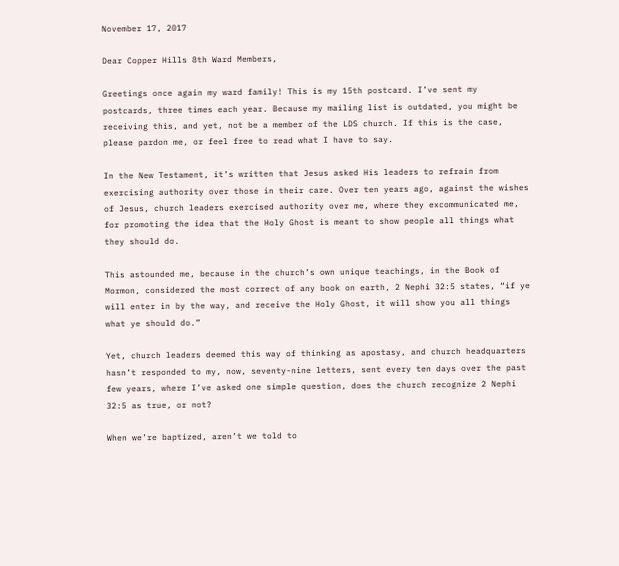November 17, 2017

Dear Copper Hills 8th Ward Members,

Greetings once again my ward family! This is my 15th postcard. I’ve sent my postcards, three times each year. Because my mailing list is outdated, you might be receiving this, and yet, not be a member of the LDS church. If this is the case, please pardon me, or feel free to read what I have to say.

In the New Testament, it’s written that Jesus asked His leaders to refrain from exercising authority over those in their care. Over ten years ago, against the wishes of Jesus, church leaders exercised authority over me, where they excommunicated me, for promoting the idea that the Holy Ghost is meant to show people all things what they should do.

This astounded me, because in the church’s own unique teachings, in the Book of Mormon, considered the most correct of any book on earth, 2 Nephi 32:5 states, “if ye will enter in by the way, and receive the Holy Ghost, it will show you all things what ye should do.”

Yet, church leaders deemed this way of thinking as apostasy, and church headquarters hasn’t responded to my, now, seventy-nine letters, sent every ten days over the past few years, where I’ve asked one simple question, does the church recognize 2 Nephi 32:5 as true, or not?

When we’re baptized, aren’t we told to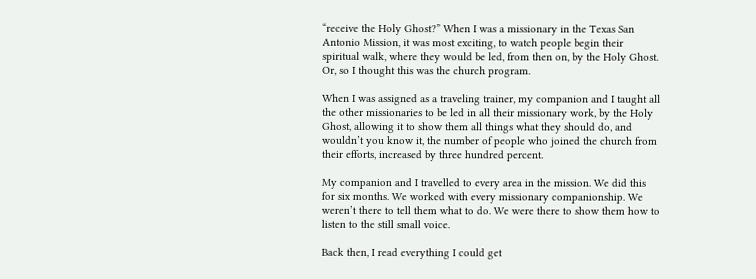“receive the Holy Ghost?” When I was a missionary in the Texas San Antonio Mission, it was most exciting, to watch people begin their spiritual walk, where they would be led, from then on, by the Holy Ghost. Or, so I thought this was the church program.

When I was assigned as a traveling trainer, my companion and I taught all the other missionaries to be led in all their missionary work, by the Holy Ghost, allowing it to show them all things what they should do, and wouldn’t you know it, the number of people who joined the church from their efforts, increased by three hundred percent.

My companion and I travelled to every area in the mission. We did this for six months. We worked with every missionary companionship. We weren’t there to tell them what to do. We were there to show them how to listen to the still small voice.

Back then, I read everything I could get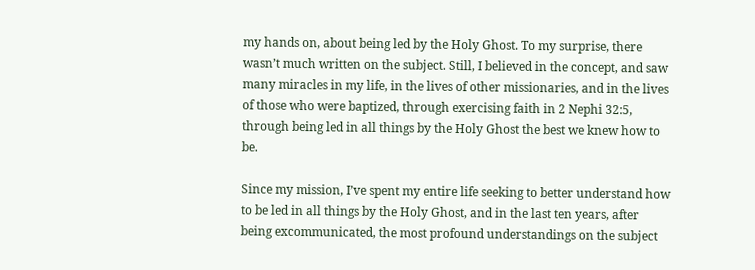my hands on, about being led by the Holy Ghost. To my surprise, there wasn’t much written on the subject. Still, I believed in the concept, and saw many miracles in my life, in the lives of other missionaries, and in the lives of those who were baptized, through exercising faith in 2 Nephi 32:5, through being led in all things by the Holy Ghost the best we knew how to be.

Since my mission, I’ve spent my entire life seeking to better understand how to be led in all things by the Holy Ghost, and in the last ten years, after being excommunicated, the most profound understandings on the subject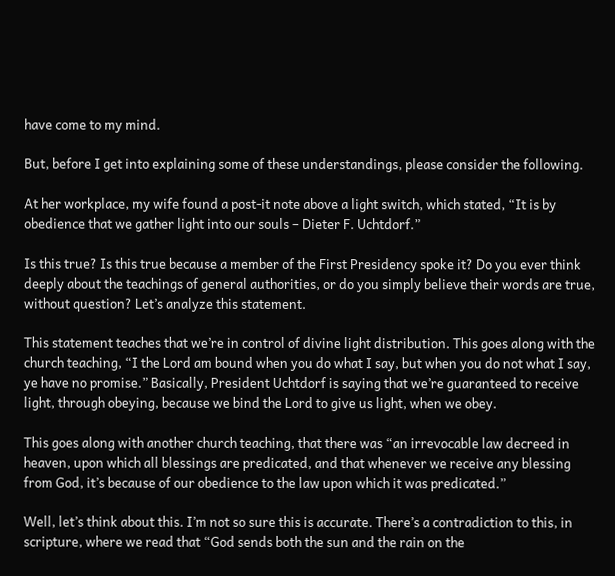have come to my mind.

But, before I get into explaining some of these understandings, please consider the following.

At her workplace, my wife found a post-it note above a light switch, which stated, “It is by obedience that we gather light into our souls – Dieter F. Uchtdorf.”

Is this true? Is this true because a member of the First Presidency spoke it? Do you ever think deeply about the teachings of general authorities, or do you simply believe their words are true, without question? Let’s analyze this statement.

This statement teaches that we’re in control of divine light distribution. This goes along with the church teaching, “I the Lord am bound when you do what I say, but when you do not what I say, ye have no promise.” Basically, President Uchtdorf is saying that we’re guaranteed to receive light, through obeying, because we bind the Lord to give us light, when we obey.

This goes along with another church teaching, that there was “an irrevocable law decreed in heaven, upon which all blessings are predicated, and that whenever we receive any blessing from God, it’s because of our obedience to the law upon which it was predicated.”

Well, let’s think about this. I’m not so sure this is accurate. There’s a contradiction to this, in scripture, where we read that “God sends both the sun and the rain on the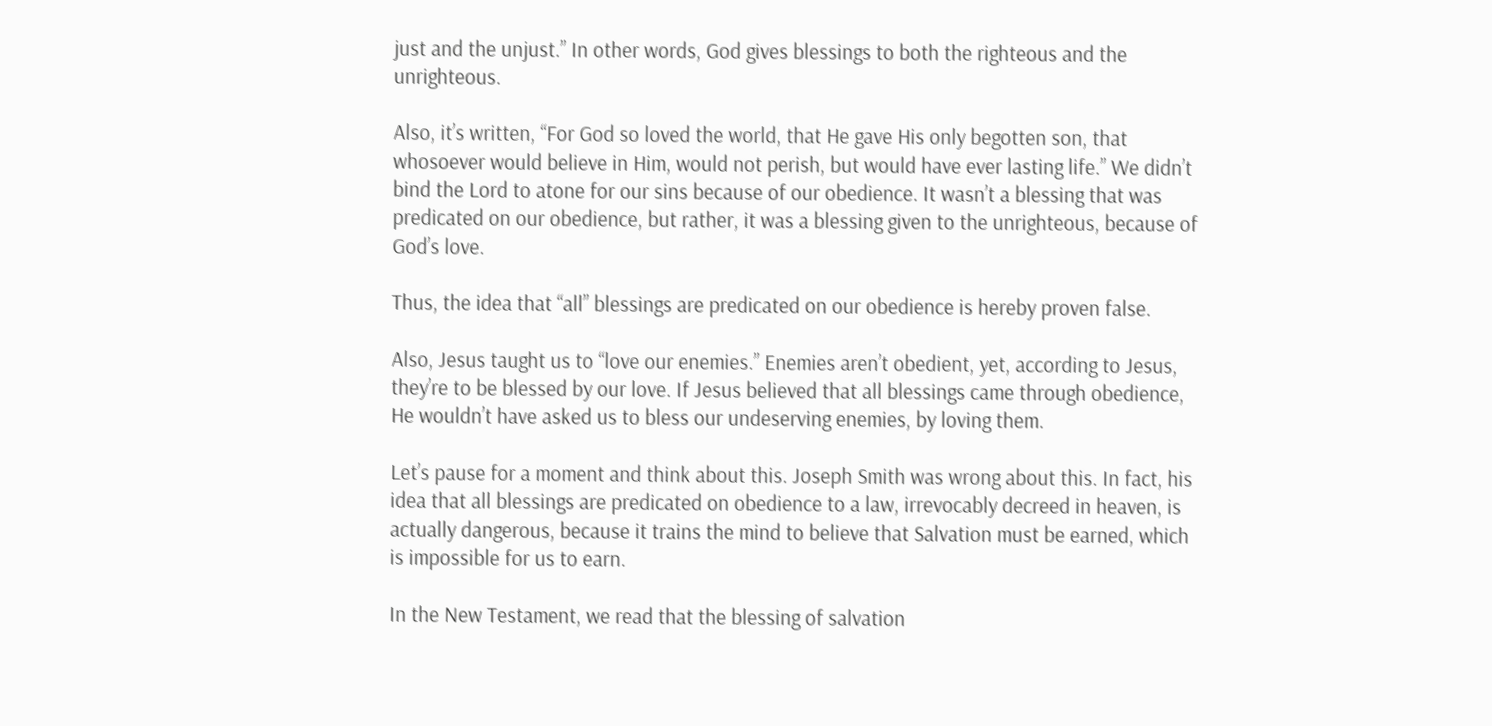just and the unjust.” In other words, God gives blessings to both the righteous and the unrighteous.

Also, it’s written, “For God so loved the world, that He gave His only begotten son, that whosoever would believe in Him, would not perish, but would have ever lasting life.” We didn’t bind the Lord to atone for our sins because of our obedience. It wasn’t a blessing that was predicated on our obedience, but rather, it was a blessing given to the unrighteous, because of God’s love.

Thus, the idea that “all” blessings are predicated on our obedience is hereby proven false.

Also, Jesus taught us to “love our enemies.” Enemies aren’t obedient, yet, according to Jesus, they’re to be blessed by our love. If Jesus believed that all blessings came through obedience, He wouldn’t have asked us to bless our undeserving enemies, by loving them.

Let’s pause for a moment and think about this. Joseph Smith was wrong about this. In fact, his idea that all blessings are predicated on obedience to a law, irrevocably decreed in heaven, is actually dangerous, because it trains the mind to believe that Salvation must be earned, which is impossible for us to earn.

In the New Testament, we read that the blessing of salvation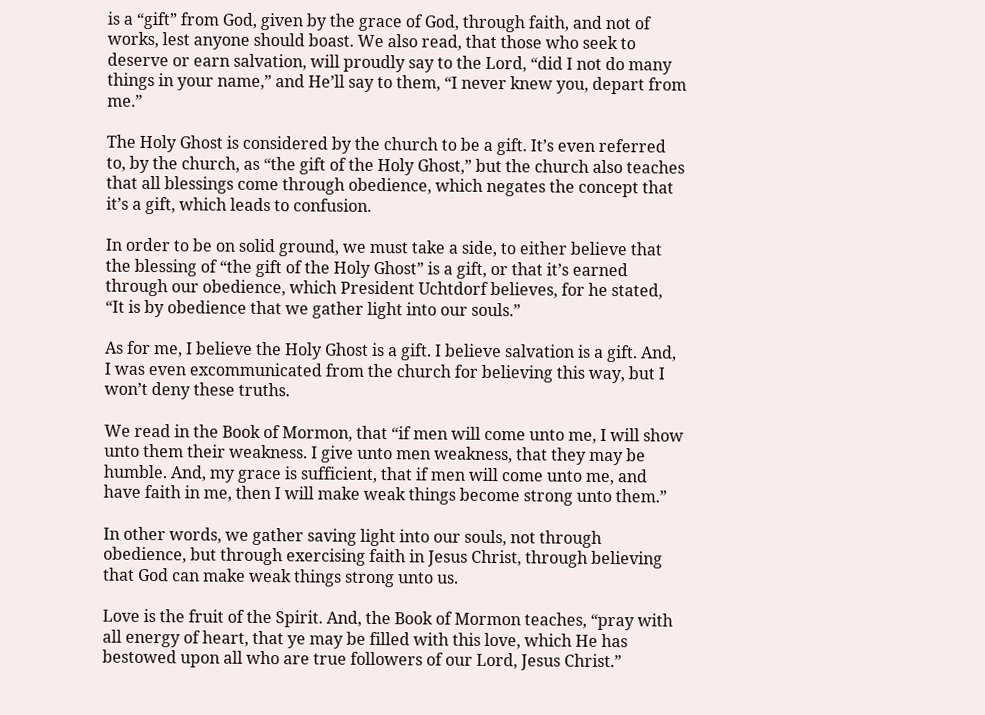is a “gift” from God, given by the grace of God, through faith, and not of works, lest anyone should boast. We also read, that those who seek to deserve or earn salvation, will proudly say to the Lord, “did I not do many things in your name,” and He’ll say to them, “I never knew you, depart from me.”

The Holy Ghost is considered by the church to be a gift. It’s even referred to, by the church, as “the gift of the Holy Ghost,” but the church also teaches that all blessings come through obedience, which negates the concept that it’s a gift, which leads to confusion.

In order to be on solid ground, we must take a side, to either believe that the blessing of “the gift of the Holy Ghost” is a gift, or that it’s earned through our obedience, which President Uchtdorf believes, for he stated, “It is by obedience that we gather light into our souls.”

As for me, I believe the Holy Ghost is a gift. I believe salvation is a gift. And, I was even excommunicated from the church for believing this way, but I won’t deny these truths.

We read in the Book of Mormon, that “if men will come unto me, I will show unto them their weakness. I give unto men weakness, that they may be humble. And, my grace is sufficient, that if men will come unto me, and have faith in me, then I will make weak things become strong unto them.”

In other words, we gather saving light into our souls, not through obedience, but through exercising faith in Jesus Christ, through believing that God can make weak things strong unto us.

Love is the fruit of the Spirit. And, the Book of Mormon teaches, “pray with all energy of heart, that ye may be filled with this love, which He has bestowed upon all who are true followers of our Lord, Jesus Christ.”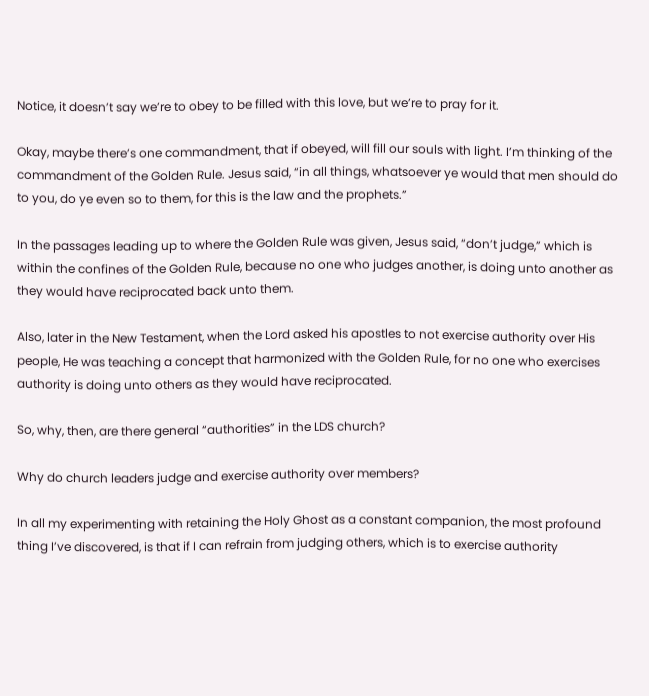Notice, it doesn’t say we’re to obey to be filled with this love, but we’re to pray for it.

Okay, maybe there’s one commandment, that if obeyed, will fill our souls with light. I’m thinking of the commandment of the Golden Rule. Jesus said, “in all things, whatsoever ye would that men should do to you, do ye even so to them, for this is the law and the prophets.”

In the passages leading up to where the Golden Rule was given, Jesus said, “don’t judge,” which is within the confines of the Golden Rule, because no one who judges another, is doing unto another as they would have reciprocated back unto them.

Also, later in the New Testament, when the Lord asked his apostles to not exercise authority over His people, He was teaching a concept that harmonized with the Golden Rule, for no one who exercises authority is doing unto others as they would have reciprocated.

So, why, then, are there general “authorities” in the LDS church?

Why do church leaders judge and exercise authority over members?

In all my experimenting with retaining the Holy Ghost as a constant companion, the most profound thing I’ve discovered, is that if I can refrain from judging others, which is to exercise authority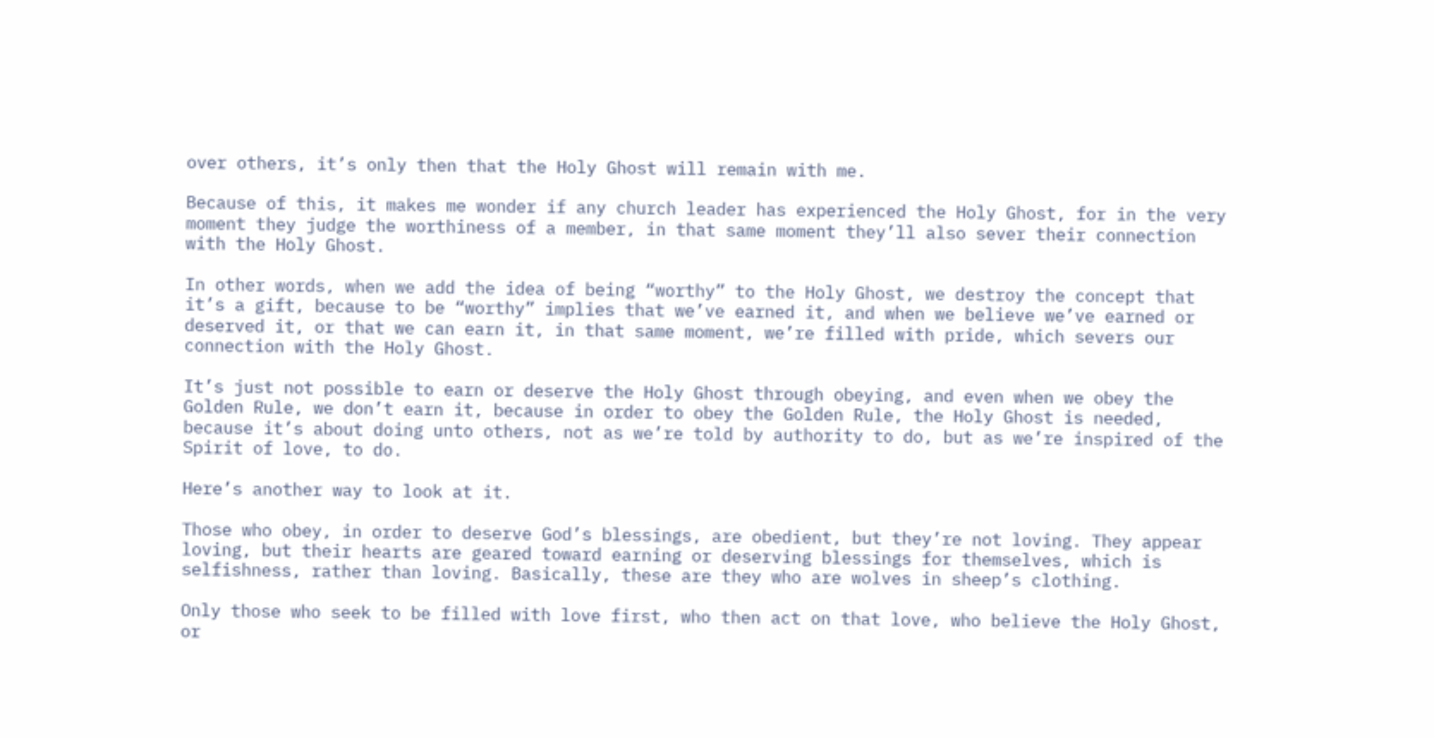over others, it’s only then that the Holy Ghost will remain with me.

Because of this, it makes me wonder if any church leader has experienced the Holy Ghost, for in the very moment they judge the worthiness of a member, in that same moment they’ll also sever their connection with the Holy Ghost.

In other words, when we add the idea of being “worthy” to the Holy Ghost, we destroy the concept that it’s a gift, because to be “worthy” implies that we’ve earned it, and when we believe we’ve earned or deserved it, or that we can earn it, in that same moment, we’re filled with pride, which severs our connection with the Holy Ghost.

It’s just not possible to earn or deserve the Holy Ghost through obeying, and even when we obey the Golden Rule, we don’t earn it, because in order to obey the Golden Rule, the Holy Ghost is needed, because it’s about doing unto others, not as we’re told by authority to do, but as we’re inspired of the Spirit of love, to do.

Here’s another way to look at it.

Those who obey, in order to deserve God’s blessings, are obedient, but they’re not loving. They appear loving, but their hearts are geared toward earning or deserving blessings for themselves, which is selfishness, rather than loving. Basically, these are they who are wolves in sheep’s clothing.

Only those who seek to be filled with love first, who then act on that love, who believe the Holy Ghost, or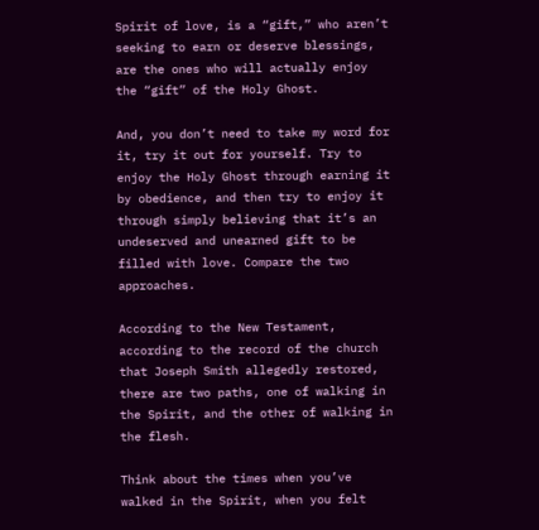Spirit of love, is a “gift,” who aren’t seeking to earn or deserve blessings, are the ones who will actually enjoy the “gift” of the Holy Ghost.

And, you don’t need to take my word for it, try it out for yourself. Try to enjoy the Holy Ghost through earning it by obedience, and then try to enjoy it through simply believing that it’s an undeserved and unearned gift to be filled with love. Compare the two approaches.

According to the New Testament, according to the record of the church that Joseph Smith allegedly restored, there are two paths, one of walking in the Spirit, and the other of walking in the flesh.

Think about the times when you’ve walked in the Spirit, when you felt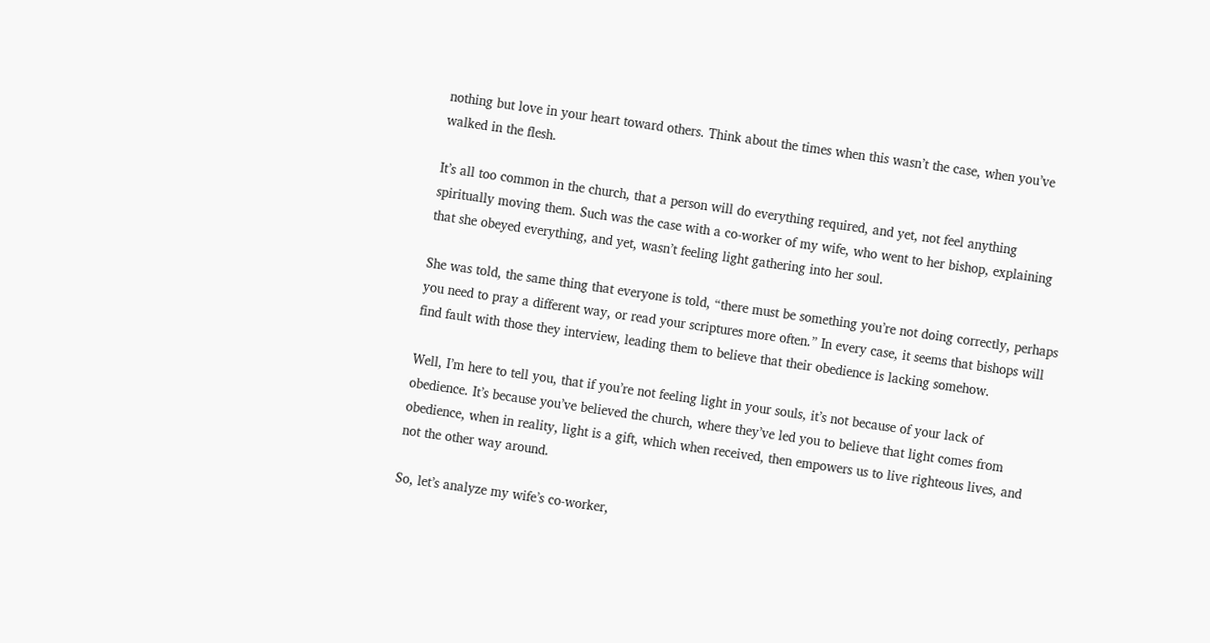nothing but love in your heart toward others. Think about the times when this wasn’t the case, when you’ve walked in the flesh.

It’s all too common in the church, that a person will do everything required, and yet, not feel anything spiritually moving them. Such was the case with a co-worker of my wife, who went to her bishop, explaining that she obeyed everything, and yet, wasn’t feeling light gathering into her soul.

She was told, the same thing that everyone is told, “there must be something you’re not doing correctly, perhaps you need to pray a different way, or read your scriptures more often.” In every case, it seems that bishops will find fault with those they interview, leading them to believe that their obedience is lacking somehow.

Well, I’m here to tell you, that if you’re not feeling light in your souls, it’s not because of your lack of obedience. It’s because you’ve believed the church, where they’ve led you to believe that light comes from obedience, when in reality, light is a gift, which when received, then empowers us to live righteous lives, and not the other way around.

So, let’s analyze my wife’s co-worker,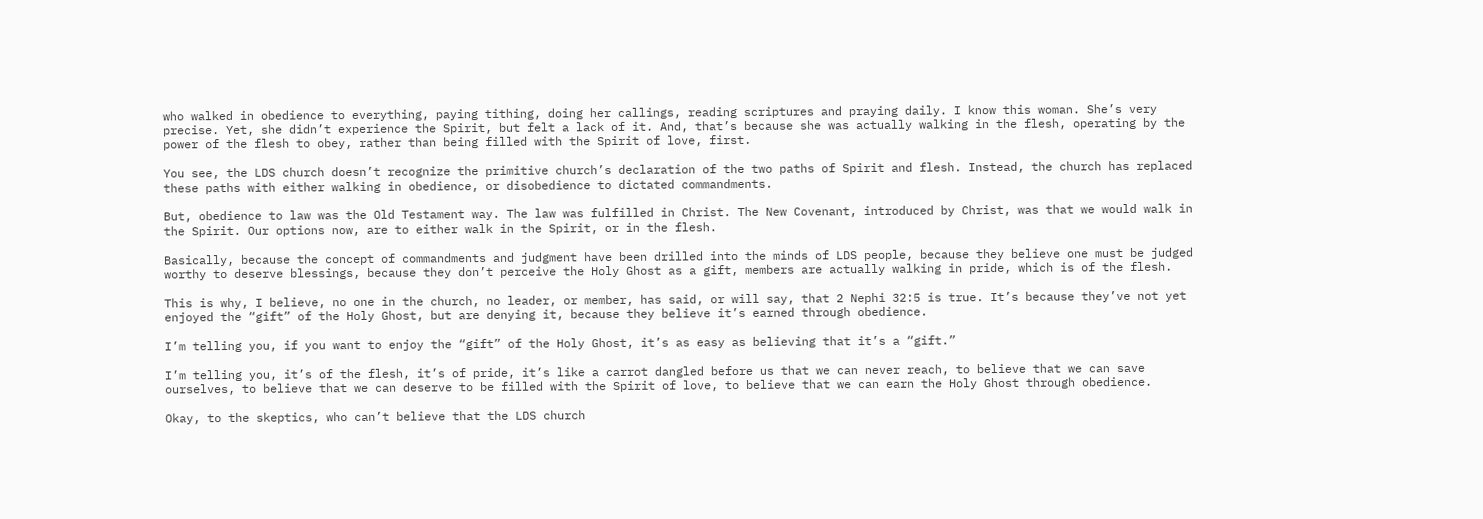who walked in obedience to everything, paying tithing, doing her callings, reading scriptures and praying daily. I know this woman. She’s very precise. Yet, she didn’t experience the Spirit, but felt a lack of it. And, that’s because she was actually walking in the flesh, operating by the power of the flesh to obey, rather than being filled with the Spirit of love, first.

You see, the LDS church doesn’t recognize the primitive church’s declaration of the two paths of Spirit and flesh. Instead, the church has replaced these paths with either walking in obedience, or disobedience to dictated commandments.

But, obedience to law was the Old Testament way. The law was fulfilled in Christ. The New Covenant, introduced by Christ, was that we would walk in the Spirit. Our options now, are to either walk in the Spirit, or in the flesh.

Basically, because the concept of commandments and judgment have been drilled into the minds of LDS people, because they believe one must be judged worthy to deserve blessings, because they don’t perceive the Holy Ghost as a gift, members are actually walking in pride, which is of the flesh.

This is why, I believe, no one in the church, no leader, or member, has said, or will say, that 2 Nephi 32:5 is true. It’s because they’ve not yet enjoyed the “gift” of the Holy Ghost, but are denying it, because they believe it’s earned through obedience.

I’m telling you, if you want to enjoy the “gift” of the Holy Ghost, it’s as easy as believing that it’s a “gift.”

I’m telling you, it’s of the flesh, it’s of pride, it’s like a carrot dangled before us that we can never reach, to believe that we can save ourselves, to believe that we can deserve to be filled with the Spirit of love, to believe that we can earn the Holy Ghost through obedience.

Okay, to the skeptics, who can’t believe that the LDS church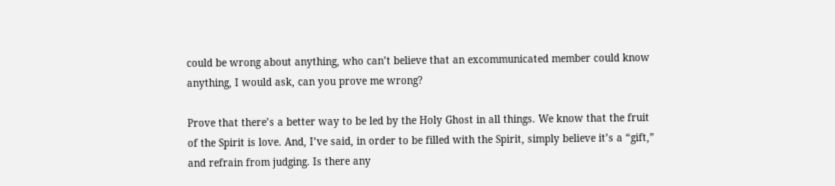could be wrong about anything, who can’t believe that an excommunicated member could know anything, I would ask, can you prove me wrong?

Prove that there’s a better way to be led by the Holy Ghost in all things. We know that the fruit of the Spirit is love. And, I’ve said, in order to be filled with the Spirit, simply believe it’s a “gift,” and refrain from judging. Is there any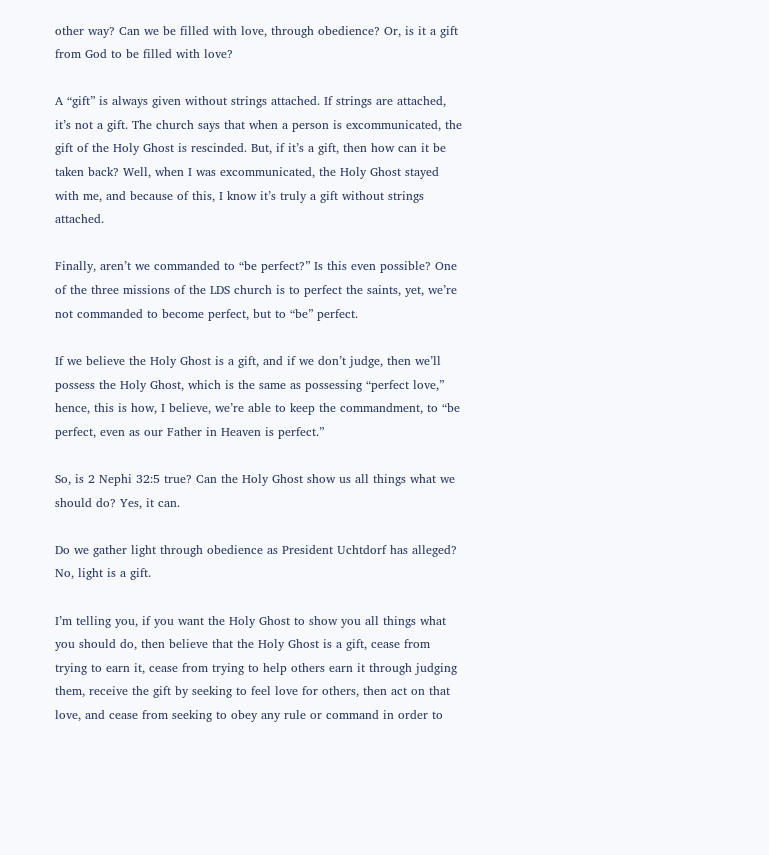other way? Can we be filled with love, through obedience? Or, is it a gift from God to be filled with love?

A “gift” is always given without strings attached. If strings are attached, it’s not a gift. The church says that when a person is excommunicated, the gift of the Holy Ghost is rescinded. But, if it’s a gift, then how can it be taken back? Well, when I was excommunicated, the Holy Ghost stayed with me, and because of this, I know it’s truly a gift without strings attached.

Finally, aren’t we commanded to “be perfect?” Is this even possible? One of the three missions of the LDS church is to perfect the saints, yet, we’re not commanded to become perfect, but to “be” perfect.

If we believe the Holy Ghost is a gift, and if we don’t judge, then we’ll possess the Holy Ghost, which is the same as possessing “perfect love,” hence, this is how, I believe, we’re able to keep the commandment, to “be perfect, even as our Father in Heaven is perfect.”

So, is 2 Nephi 32:5 true? Can the Holy Ghost show us all things what we should do? Yes, it can.

Do we gather light through obedience as President Uchtdorf has alleged? No, light is a gift.

I’m telling you, if you want the Holy Ghost to show you all things what you should do, then believe that the Holy Ghost is a gift, cease from trying to earn it, cease from trying to help others earn it through judging them, receive the gift by seeking to feel love for others, then act on that love, and cease from seeking to obey any rule or command in order to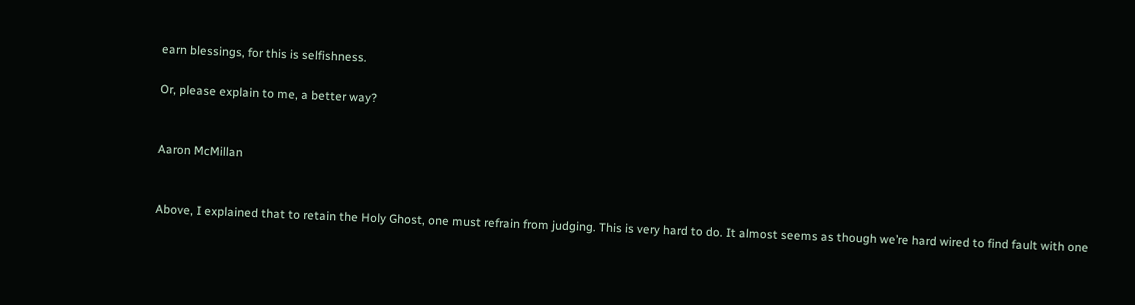earn blessings, for this is selfishness.

Or, please explain to me, a better way?


Aaron McMillan


Above, I explained that to retain the Holy Ghost, one must refrain from judging. This is very hard to do. It almost seems as though we’re hard wired to find fault with one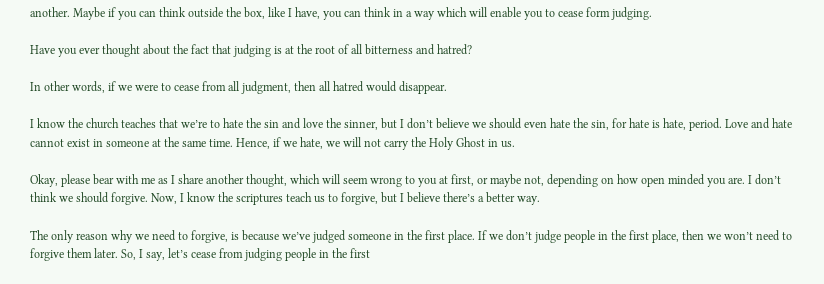another. Maybe if you can think outside the box, like I have, you can think in a way which will enable you to cease form judging.

Have you ever thought about the fact that judging is at the root of all bitterness and hatred?

In other words, if we were to cease from all judgment, then all hatred would disappear.

I know the church teaches that we’re to hate the sin and love the sinner, but I don’t believe we should even hate the sin, for hate is hate, period. Love and hate cannot exist in someone at the same time. Hence, if we hate, we will not carry the Holy Ghost in us.

Okay, please bear with me as I share another thought, which will seem wrong to you at first, or maybe not, depending on how open minded you are. I don’t think we should forgive. Now, I know the scriptures teach us to forgive, but I believe there’s a better way.

The only reason why we need to forgive, is because we’ve judged someone in the first place. If we don’t judge people in the first place, then we won’t need to forgive them later. So, I say, let’s cease from judging people in the first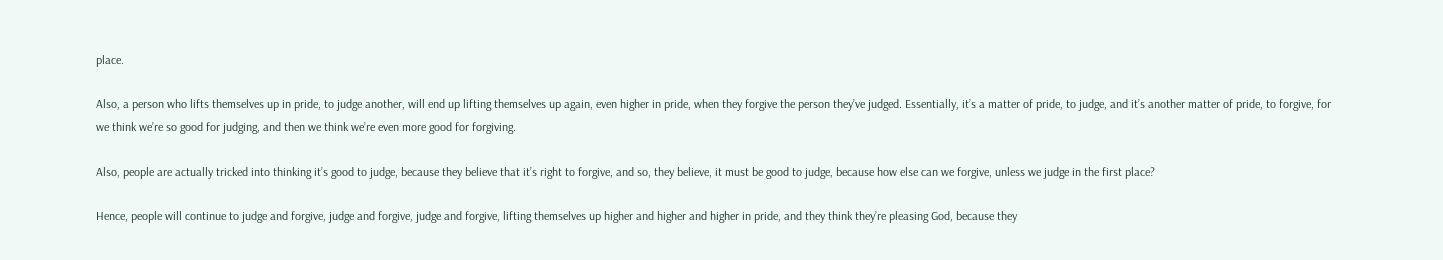place.

Also, a person who lifts themselves up in pride, to judge another, will end up lifting themselves up again, even higher in pride, when they forgive the person they’ve judged. Essentially, it’s a matter of pride, to judge, and it’s another matter of pride, to forgive, for we think we’re so good for judging, and then we think we’re even more good for forgiving.

Also, people are actually tricked into thinking it’s good to judge, because they believe that it’s right to forgive, and so, they believe, it must be good to judge, because how else can we forgive, unless we judge in the first place?

Hence, people will continue to judge and forgive, judge and forgive, judge and forgive, lifting themselves up higher and higher and higher in pride, and they think they’re pleasing God, because they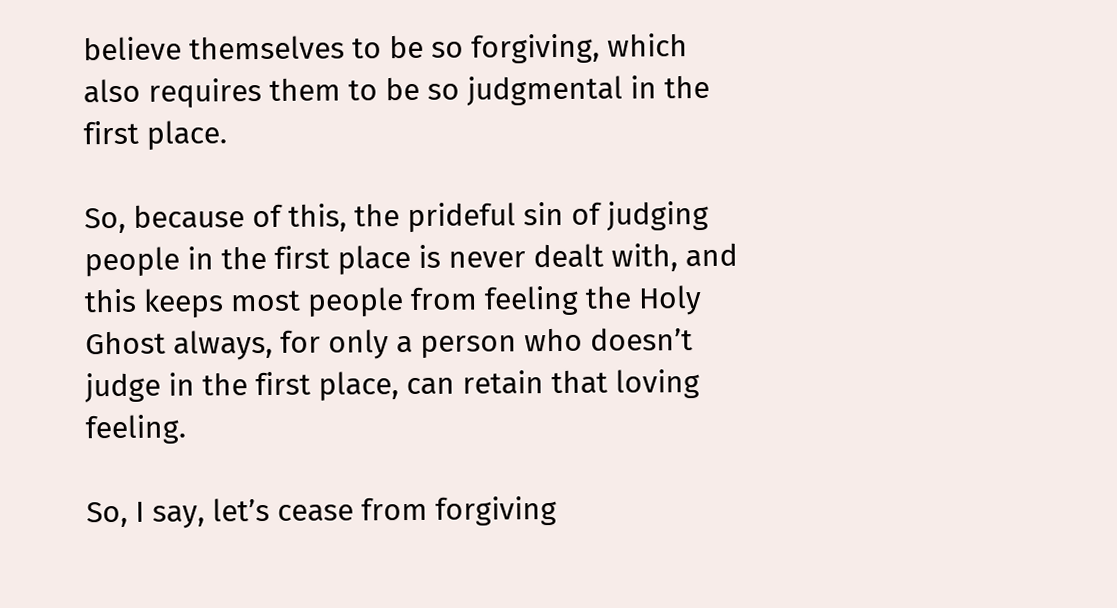believe themselves to be so forgiving, which also requires them to be so judgmental in the first place.

So, because of this, the prideful sin of judging people in the first place is never dealt with, and this keeps most people from feeling the Holy Ghost always, for only a person who doesn’t judge in the first place, can retain that loving feeling.

So, I say, let’s cease from forgiving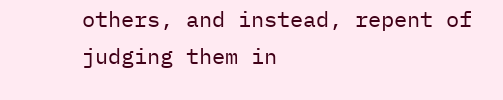others, and instead, repent of judging them in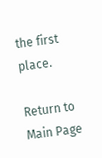the first place.

Return to Main Page